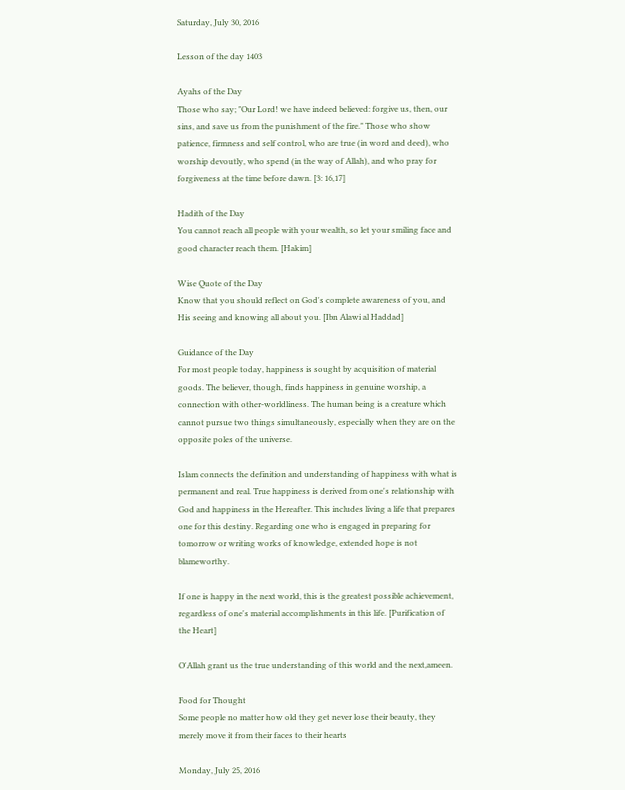Saturday, July 30, 2016

Lesson of the day 1403

Ayahs of the Day
Those who say; "Our Lord! we have indeed believed: forgive us, then, our sins, and save us from the punishment of the fire." Those who show patience, firmness and self control, who are true (in word and deed), who worship devoutly, who spend (in the way of Allah), and who pray for forgiveness at the time before dawn. [3: 16,17]

Hadith of the Day
You cannot reach all people with your wealth, so let your smiling face and good character reach them. [Hakim]

Wise Quote of the Day
Know that you should reflect on God's complete awareness of you, and His seeing and knowing all about you. [Ibn Alawi al Haddad]

Guidance of the Day
For most people today, happiness is sought by acquisition of material goods. The believer, though, finds happiness in genuine worship, a connection with other-worldliness. The human being is a creature which cannot pursue two things simultaneously, especially when they are on the opposite poles of the universe.

Islam connects the definition and understanding of happiness with what is permanent and real. True happiness is derived from one's relationship with God and happiness in the Hereafter. This includes living a life that prepares one for this destiny. Regarding one who is engaged in preparing for tomorrow or writing works of knowledge, extended hope is not blameworthy.

If one is happy in the next world, this is the greatest possible achievement, regardless of one's material accomplishments in this life. [Purification of the Heart]

O'Allah grant us the true understanding of this world and the next,ameen.

Food for Thought
Some people no matter how old they get never lose their beauty, they merely move it from their faces to their hearts

Monday, July 25, 2016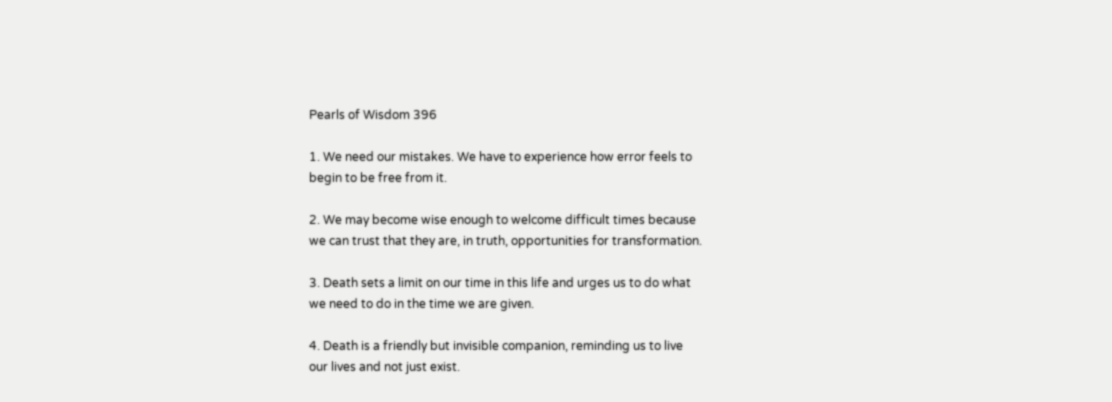Pearls of Wisdom 396

1. We need our mistakes. We have to experience how error feels to
begin to be free from it.

2. We may become wise enough to welcome difficult times because
we can trust that they are, in truth, opportunities for transformation.

3. Death sets a limit on our time in this life and urges us to do what
we need to do in the time we are given.

4. Death is a friendly but invisible companion, reminding us to live
our lives and not just exist.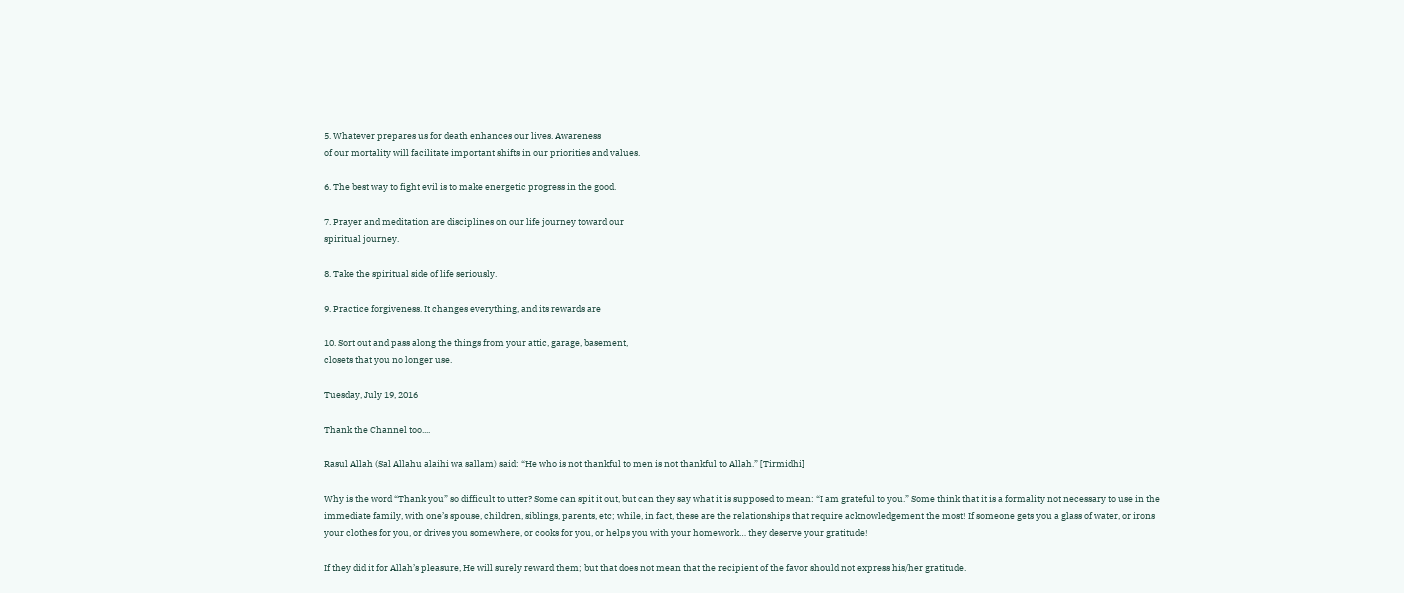5. Whatever prepares us for death enhances our lives. Awareness
of our mortality will facilitate important shifts in our priorities and values.

6. The best way to fight evil is to make energetic progress in the good.

7. Prayer and meditation are disciplines on our life journey toward our
spiritual journey.

8. Take the spiritual side of life seriously.

9. Practice forgiveness. It changes everything, and its rewards are

10. Sort out and pass along the things from your attic, garage, basement,
closets that you no longer use.

Tuesday, July 19, 2016

Thank the Channel too....

Rasul Allah (Sal Allahu alaihi wa sallam) said: “He who is not thankful to men is not thankful to Allah.” [Tirmidhi]

Why is the word “Thank you” so difficult to utter? Some can spit it out, but can they say what it is supposed to mean: “I am grateful to you.” Some think that it is a formality not necessary to use in the immediate family, with one’s spouse, children, siblings, parents, etc; while, in fact, these are the relationships that require acknowledgement the most! If someone gets you a glass of water, or irons your clothes for you, or drives you somewhere, or cooks for you, or helps you with your homework… they deserve your gratitude!

If they did it for Allah’s pleasure, He will surely reward them; but that does not mean that the recipient of the favor should not express his/her gratitude.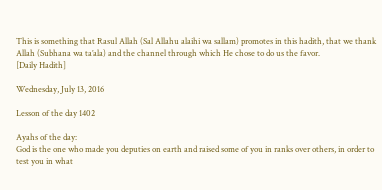This is something that Rasul Allah (Sal Allahu alaihi wa sallam) promotes in this hadith, that we thank Allah (Subhana wa ta’ala) and the channel through which He chose to do us the favor.
[Daily Hadith]

Wednesday, July 13, 2016

Lesson of the day 1402

Ayahs of the day:
God is the one who made you deputies on earth and raised some of you in ranks over others, in order to test you in what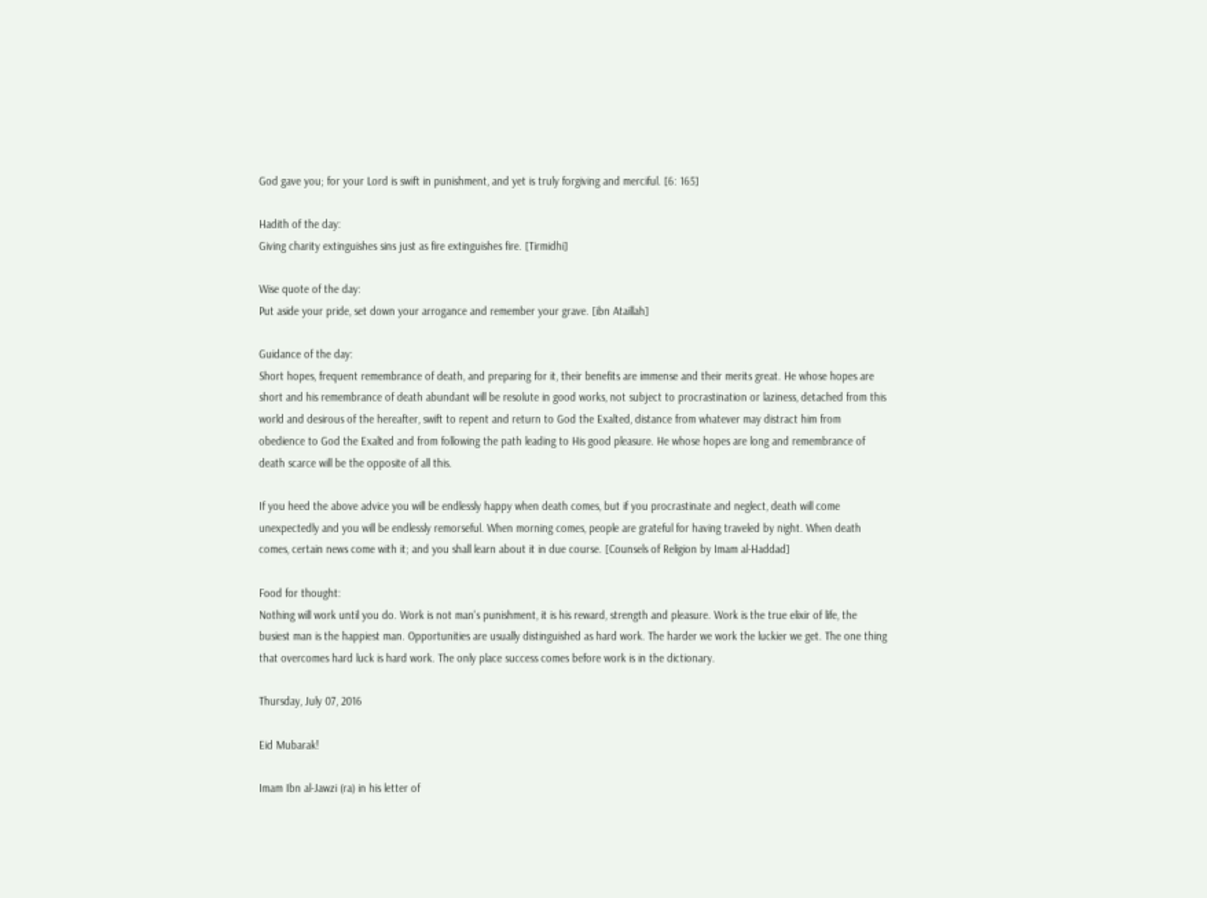God gave you; for your Lord is swift in punishment, and yet is truly forgiving and merciful. [6: 165]

Hadith of the day:
Giving charity extinguishes sins just as fire extinguishes fire. [Tirmidhi]

Wise quote of the day:
Put aside your pride, set down your arrogance and remember your grave. [ibn Ataillah]

Guidance of the day:
Short hopes, frequent remembrance of death, and preparing for it, their benefits are immense and their merits great. He whose hopes are short and his remembrance of death abundant will be resolute in good works, not subject to procrastination or laziness, detached from this world and desirous of the hereafter, swift to repent and return to God the Exalted, distance from whatever may distract him from obedience to God the Exalted and from following the path leading to His good pleasure. He whose hopes are long and remembrance of death scarce will be the opposite of all this.

If you heed the above advice you will be endlessly happy when death comes, but if you procrastinate and neglect, death will come unexpectedly and you will be endlessly remorseful. When morning comes, people are grateful for having traveled by night. When death comes, certain news come with it; and you shall learn about it in due course. [Counsels of Religion by Imam al-Haddad]

Food for thought:
Nothing will work until you do. Work is not man's punishment, it is his reward, strength and pleasure. Work is the true elixir of life, the busiest man is the happiest man. Opportunities are usually distinguished as hard work. The harder we work the luckier we get. The one thing that overcomes hard luck is hard work. The only place success comes before work is in the dictionary.

Thursday, July 07, 2016

Eid Mubarak!

Imam Ibn al-Jawzi (ra) in his letter of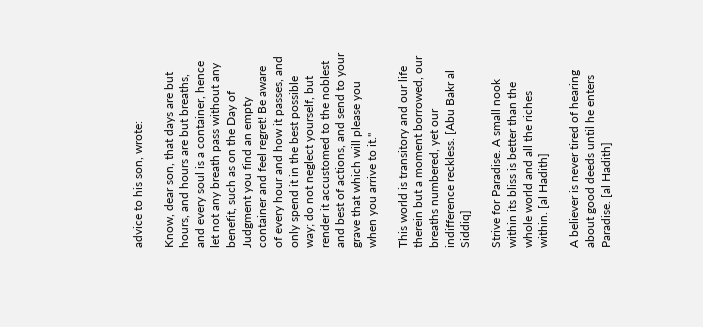advice to his son, wrote:

Know, dear son, that days are but hours, and hours are but breaths, and every soul is a container, hence let not any breath pass without any benefit, such as on the Day of Judgment you find an empty container and feel regret! Be aware of every hour and how it passes, and only spend it in the best possible way; do not neglect yourself, but render it accustomed to the noblest and best of actions, and send to your grave that which will please you when you arrive to it."

This world is transitory and our life therein but a moment borrowed, our breaths numbered, yet our indifference reckless. [Abu Bakr al Siddiq]

Strive for Paradise. A small nook within its bliss is better than the whole world and all the riches within. [al Hadith]

A believer is never tired of hearing about good deeds until he enters Paradise. [al Hadith]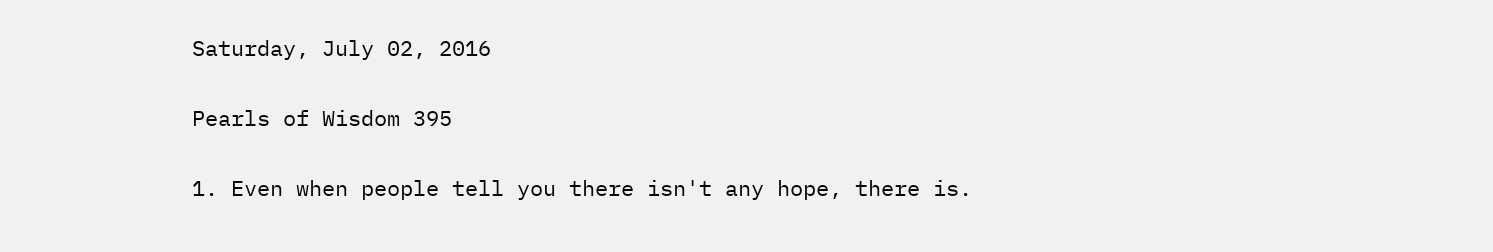Saturday, July 02, 2016

Pearls of Wisdom 395

1. Even when people tell you there isn't any hope, there is.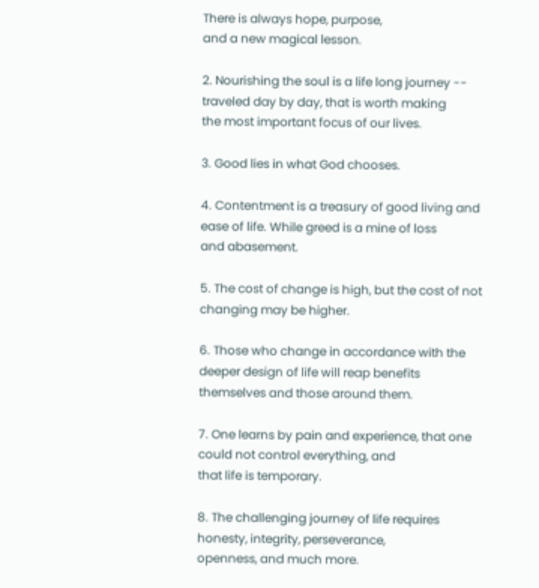There is always hope, purpose,
and a new magical lesson.

2. Nourishing the soul is a life long journey -- traveled day by day, that is worth making
the most important focus of our lives.

3. Good lies in what God chooses.

4. Contentment is a treasury of good living and ease of life. While greed is a mine of loss
and abasement.

5. The cost of change is high, but the cost of not changing may be higher.

6. Those who change in accordance with the deeper design of life will reap benefits
themselves and those around them.

7. One learns by pain and experience, that one could not control everything, and
that life is temporary.

8. The challenging journey of life requires honesty, integrity, perseverance,
openness, and much more.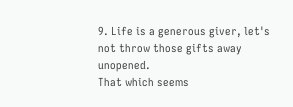9. Life is a generous giver, let's not throw those gifts away unopened.
That which seems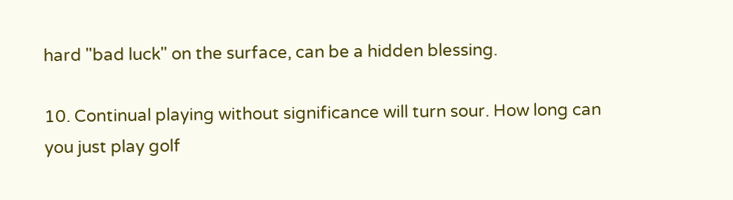hard "bad luck" on the surface, can be a hidden blessing.

10. Continual playing without significance will turn sour. How long can
you just play golf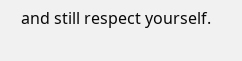and still respect yourself.